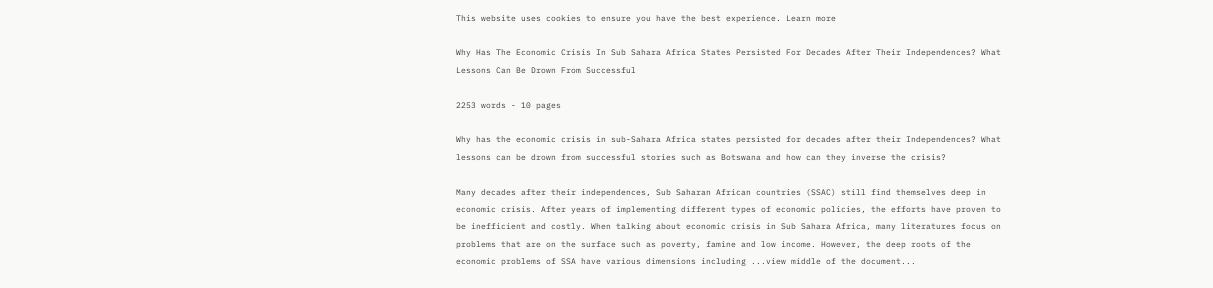This website uses cookies to ensure you have the best experience. Learn more

Why Has The Economic Crisis In Sub Sahara Africa States Persisted For Decades After Their Independences? What Lessons Can Be Drown From Successful

2253 words - 10 pages

Why has the economic crisis in sub-Sahara Africa states persisted for decades after their Independences? What lessons can be drown from successful stories such as Botswana and how can they inverse the crisis?

Many decades after their independences, Sub Saharan African countries (SSAC) still find themselves deep in economic crisis. After years of implementing different types of economic policies, the efforts have proven to be inefficient and costly. When talking about economic crisis in Sub Sahara Africa, many literatures focus on problems that are on the surface such as poverty, famine and low income. However, the deep roots of the economic problems of SSA have various dimensions including ...view middle of the document...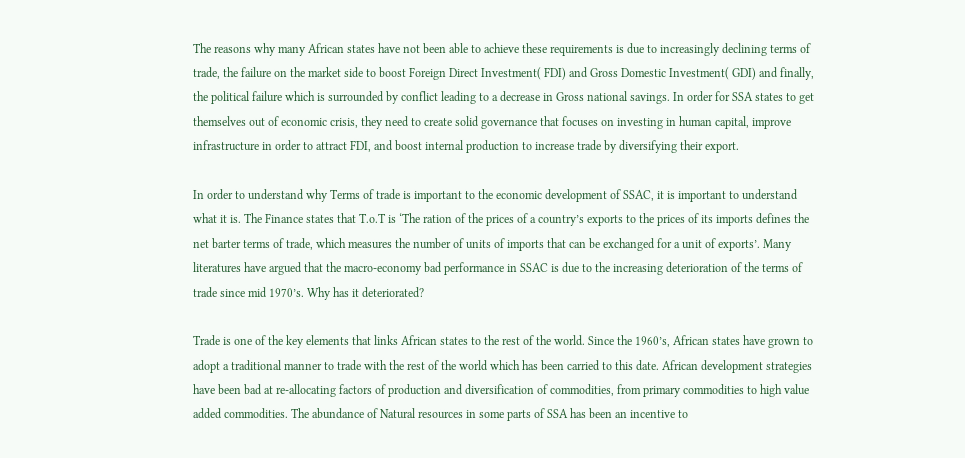The reasons why many African states have not been able to achieve these requirements is due to increasingly declining terms of trade, the failure on the market side to boost Foreign Direct Investment( FDI) and Gross Domestic Investment( GDI) and finally, the political failure which is surrounded by conflict leading to a decrease in Gross national savings. In order for SSA states to get themselves out of economic crisis, they need to create solid governance that focuses on investing in human capital, improve infrastructure in order to attract FDI, and boost internal production to increase trade by diversifying their export.

In order to understand why Terms of trade is important to the economic development of SSAC, it is important to understand what it is. The Finance states that T.o.T is ‘The ration of the prices of a country’s exports to the prices of its imports defines the net barter terms of trade, which measures the number of units of imports that can be exchanged for a unit of exports’. Many literatures have argued that the macro-economy bad performance in SSAC is due to the increasing deterioration of the terms of trade since mid 1970’s. Why has it deteriorated?

Trade is one of the key elements that links African states to the rest of the world. Since the 1960’s, African states have grown to adopt a traditional manner to trade with the rest of the world which has been carried to this date. African development strategies have been bad at re-allocating factors of production and diversification of commodities, from primary commodities to high value added commodities. The abundance of Natural resources in some parts of SSA has been an incentive to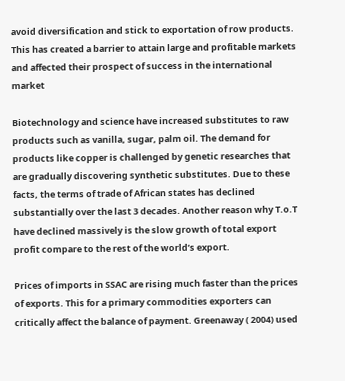avoid diversification and stick to exportation of row products. This has created a barrier to attain large and profitable markets and affected their prospect of success in the international market

Biotechnology and science have increased substitutes to raw products such as vanilla, sugar, palm oil. The demand for products like copper is challenged by genetic researches that are gradually discovering synthetic substitutes. Due to these facts, the terms of trade of African states has declined substantially over the last 3 decades. Another reason why T.o.T have declined massively is the slow growth of total export profit compare to the rest of the world’s export.

Prices of imports in SSAC are rising much faster than the prices of exports. This for a primary commodities exporters can critically affect the balance of payment. Greenaway ( 2004) used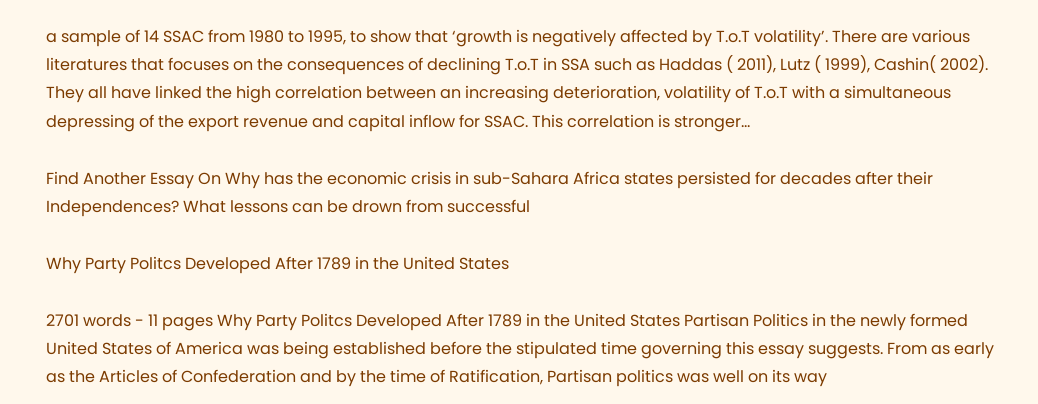a sample of 14 SSAC from 1980 to 1995, to show that ‘growth is negatively affected by T.o.T volatility’. There are various literatures that focuses on the consequences of declining T.o.T in SSA such as Haddas ( 2011), Lutz ( 1999), Cashin( 2002). They all have linked the high correlation between an increasing deterioration, volatility of T.o.T with a simultaneous depressing of the export revenue and capital inflow for SSAC. This correlation is stronger...

Find Another Essay On Why has the economic crisis in sub-Sahara Africa states persisted for decades after their Independences? What lessons can be drown from successful

Why Party Politcs Developed After 1789 in the United States

2701 words - 11 pages Why Party Politcs Developed After 1789 in the United States Partisan Politics in the newly formed United States of America was being established before the stipulated time governing this essay suggests. From as early as the Articles of Confederation and by the time of Ratification, Partisan politics was well on its way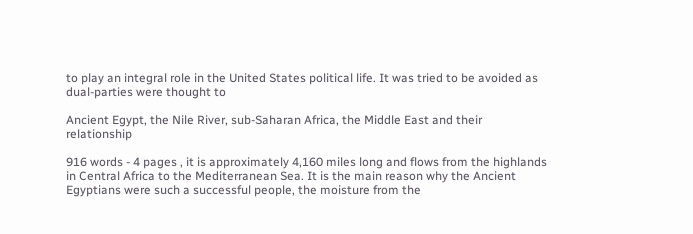to play an integral role in the United States political life. It was tried to be avoided as dual-parties were thought to

Ancient Egypt, the Nile River, sub-Saharan Africa, the Middle East and their relationship

916 words - 4 pages , it is approximately 4,160 miles long and flows from the highlands in Central Africa to the Mediterranean Sea. It is the main reason why the Ancient Egyptians were such a successful people, the moisture from the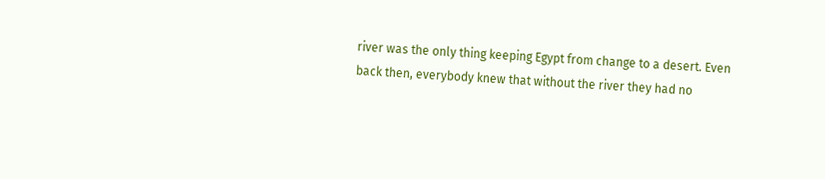river was the only thing keeping Egypt from change to a desert. Even back then, everybody knew that without the river they had no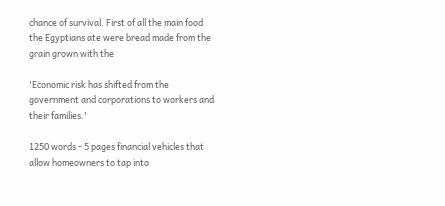chance of survival. First of all the main food the Egyptians ate were bread made from the grain grown with the

'Economic risk has shifted from the government and corporations to workers and their families.'

1250 words - 5 pages financial vehicles that allow homeowners to tap into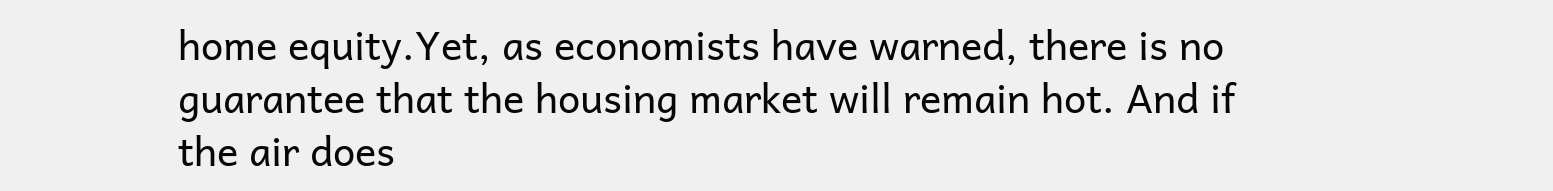home equity.Yet, as economists have warned, there is no guarantee that the housing market will remain hot. And if the air does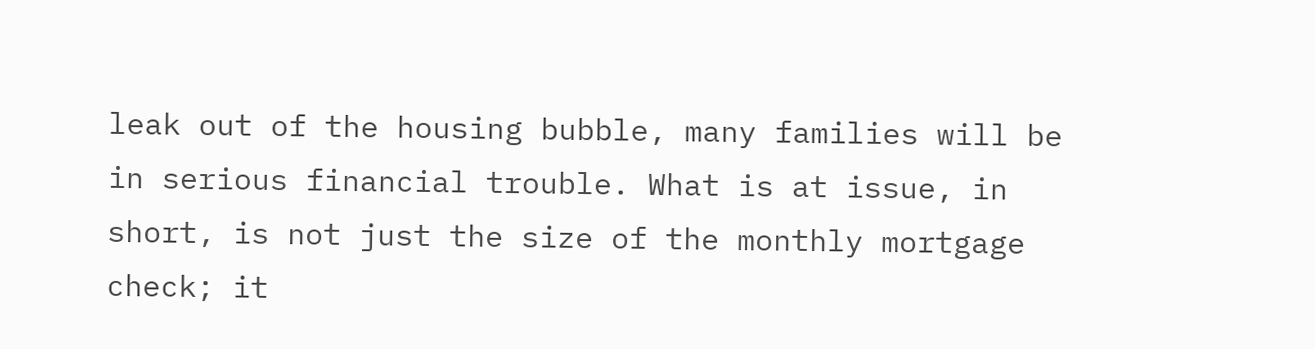leak out of the housing bubble, many families will be in serious financial trouble. What is at issue, in short, is not just the size of the monthly mortgage check; it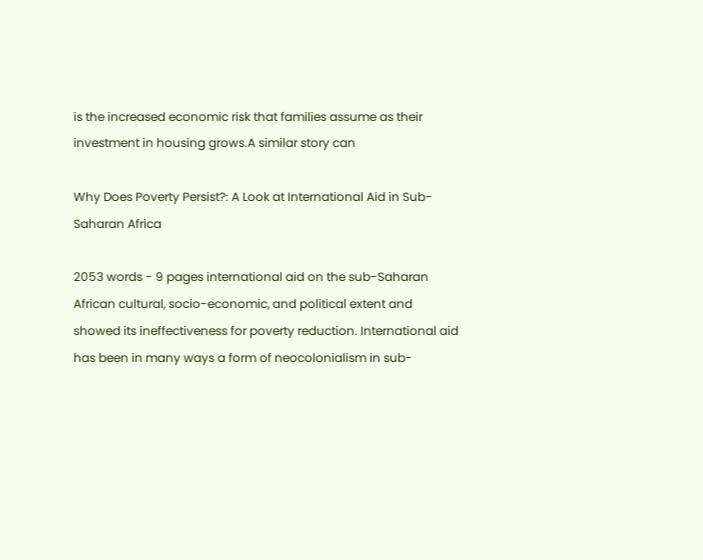is the increased economic risk that families assume as their investment in housing grows.A similar story can

Why Does Poverty Persist?: A Look at International Aid in Sub-Saharan Africa

2053 words - 9 pages international aid on the sub-Saharan African cultural, socio-economic, and political extent and showed its ineffectiveness for poverty reduction. International aid has been in many ways a form of neocolonialism in sub-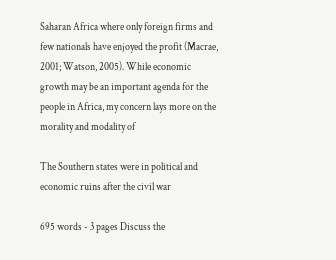Saharan Africa where only foreign firms and few nationals have enjoyed the profit (Macrae, 2001; Watson, 2005). While economic growth may be an important agenda for the people in Africa, my concern lays more on the morality and modality of

The Southern states were in political and economic ruins after the civil war

695 words - 3 pages Discuss the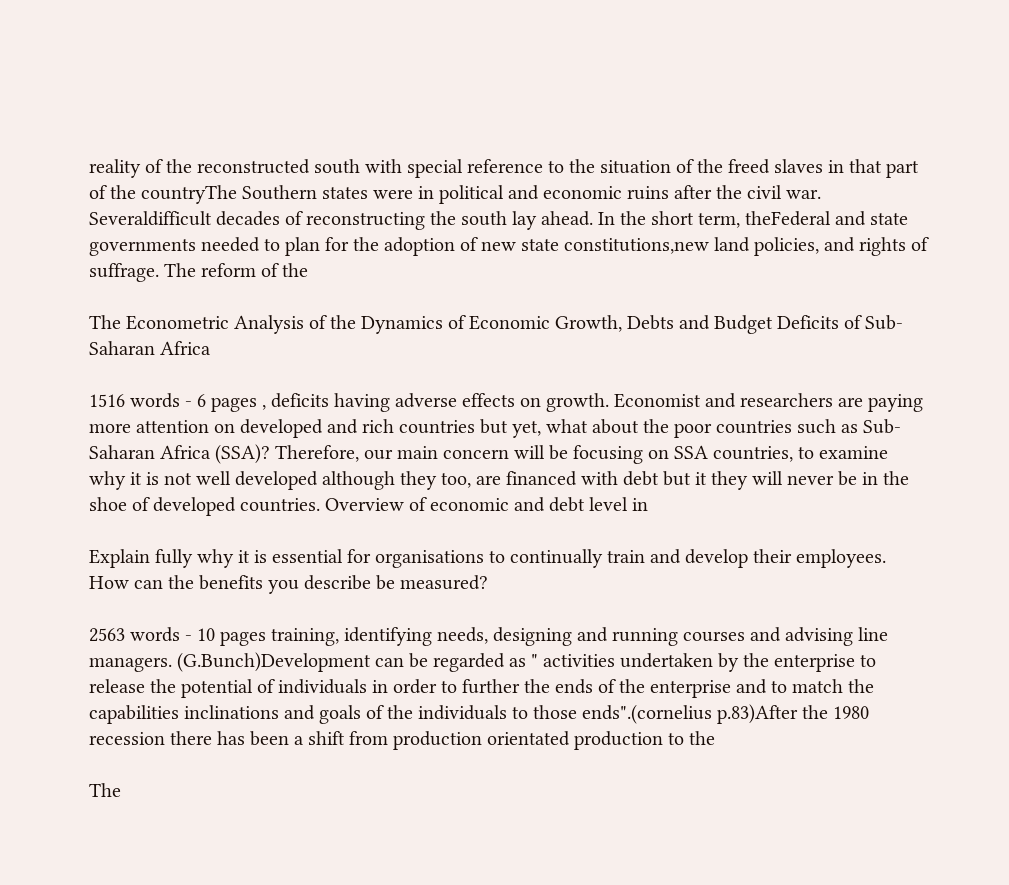reality of the reconstructed south with special reference to the situation of the freed slaves in that part of the countryThe Southern states were in political and economic ruins after the civil war. Severaldifficult decades of reconstructing the south lay ahead. In the short term, theFederal and state governments needed to plan for the adoption of new state constitutions,new land policies, and rights of suffrage. The reform of the

The Econometric Analysis of the Dynamics of Economic Growth, Debts and Budget Deficits of Sub-Saharan Africa

1516 words - 6 pages , deficits having adverse effects on growth. Economist and researchers are paying more attention on developed and rich countries but yet, what about the poor countries such as Sub-Saharan Africa (SSA)? Therefore, our main concern will be focusing on SSA countries, to examine why it is not well developed although they too, are financed with debt but it they will never be in the shoe of developed countries. Overview of economic and debt level in

Explain fully why it is essential for organisations to continually train and develop their employees. How can the benefits you describe be measured?

2563 words - 10 pages training, identifying needs, designing and running courses and advising line managers. (G.Bunch)Development can be regarded as " activities undertaken by the enterprise to release the potential of individuals in order to further the ends of the enterprise and to match the capabilities inclinations and goals of the individuals to those ends".(cornelius p.83)After the 1980 recession there has been a shift from production orientated production to the

The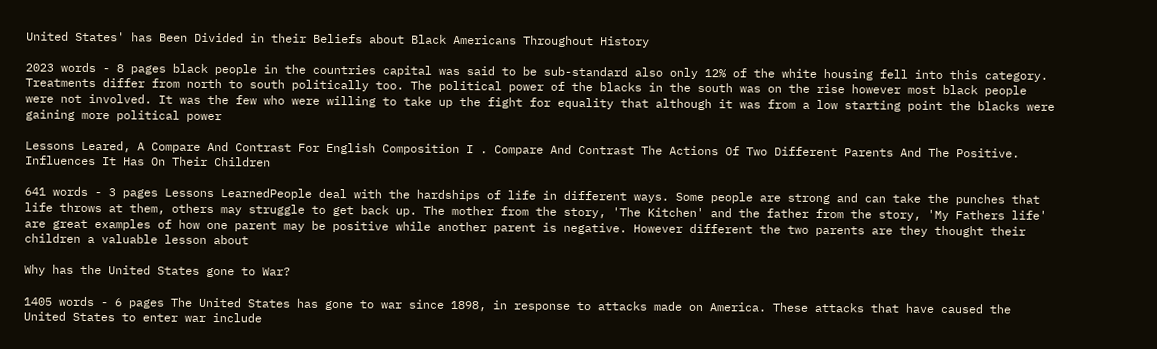United States' has Been Divided in their Beliefs about Black Americans Throughout History

2023 words - 8 pages black people in the countries capital was said to be sub-standard also only 12% of the white housing fell into this category. Treatments differ from north to south politically too. The political power of the blacks in the south was on the rise however most black people were not involved. It was the few who were willing to take up the fight for equality that although it was from a low starting point the blacks were gaining more political power

Lessons Leared, A Compare And Contrast For English Composition I . Compare And Contrast The Actions Of Two Different Parents And The Positive. Influences It Has On Their Children

641 words - 3 pages Lessons LearnedPeople deal with the hardships of life in different ways. Some people are strong and can take the punches that life throws at them, others may struggle to get back up. The mother from the story, 'The Kitchen' and the father from the story, 'My Fathers life' are great examples of how one parent may be positive while another parent is negative. However different the two parents are they thought their children a valuable lesson about

Why has the United States gone to War?

1405 words - 6 pages The United States has gone to war since 1898, in response to attacks made on America. These attacks that have caused the United States to enter war include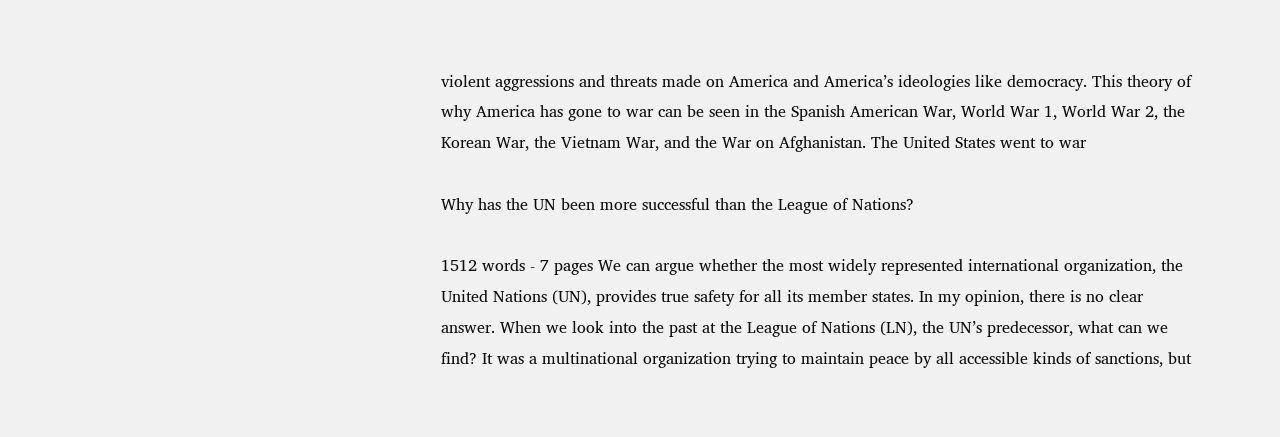violent aggressions and threats made on America and America’s ideologies like democracy. This theory of why America has gone to war can be seen in the Spanish American War, World War 1, World War 2, the Korean War, the Vietnam War, and the War on Afghanistan. The United States went to war

Why has the UN been more successful than the League of Nations?

1512 words - 7 pages We can argue whether the most widely represented international organization, the United Nations (UN), provides true safety for all its member states. In my opinion, there is no clear answer. When we look into the past at the League of Nations (LN), the UN’s predecessor, what can we find? It was a multinational organization trying to maintain peace by all accessible kinds of sanctions, but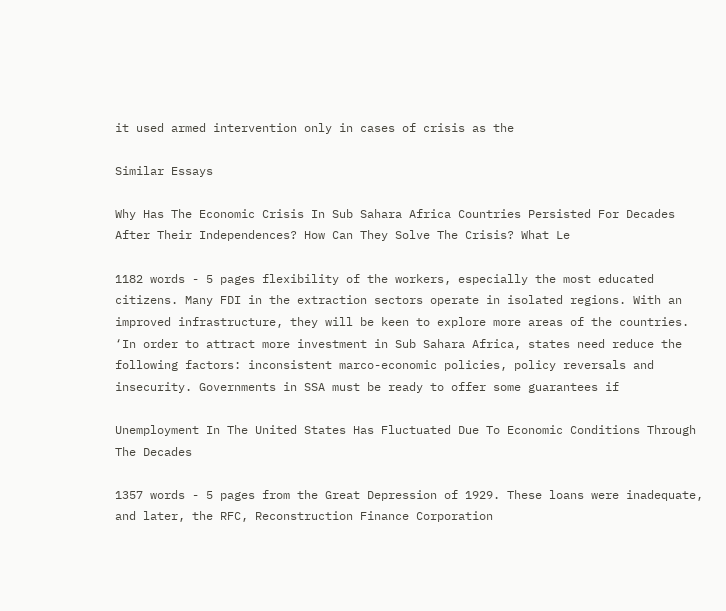it used armed intervention only in cases of crisis as the

Similar Essays

Why Has The Economic Crisis In Sub Sahara Africa Countries Persisted For Decades After Their Independences? How Can They Solve The Crisis? What Le

1182 words - 5 pages flexibility of the workers, especially the most educated citizens. Many FDI in the extraction sectors operate in isolated regions. With an improved infrastructure, they will be keen to explore more areas of the countries. ‘In order to attract more investment in Sub Sahara Africa, states need reduce the following factors: inconsistent marco-economic policies, policy reversals and insecurity. Governments in SSA must be ready to offer some guarantees if

Unemployment In The United States Has Fluctuated Due To Economic Conditions Through The Decades

1357 words - 5 pages from the Great Depression of 1929. These loans were inadequate, and later, the RFC, Reconstruction Finance Corporation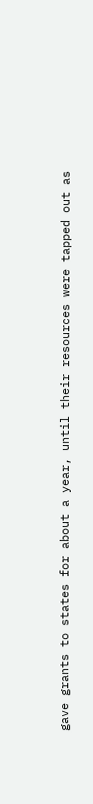gave grants to states for about a year, until their resources were tapped out as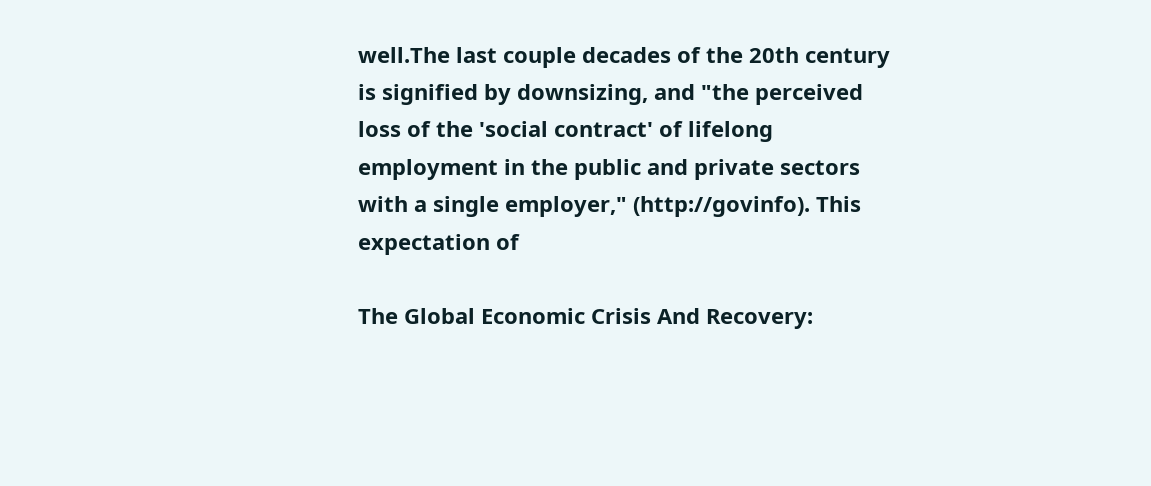well.The last couple decades of the 20th century is signified by downsizing, and "the perceived loss of the 'social contract' of lifelong employment in the public and private sectors with a single employer," (http://govinfo). This expectation of

The Global Economic Crisis And Recovery: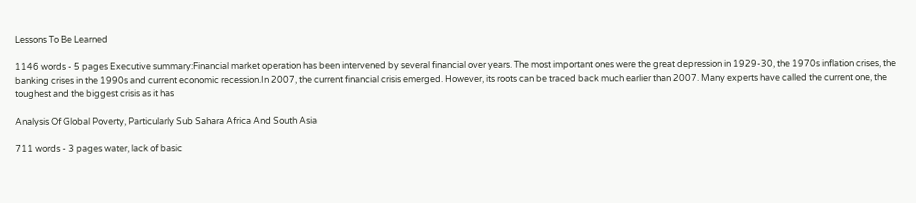Lessons To Be Learned

1146 words - 5 pages Executive summary:Financial market operation has been intervened by several financial over years. The most important ones were the great depression in 1929-30, the 1970s inflation crises, the banking crises in the 1990s and current economic recession.In 2007, the current financial crisis emerged. However, its roots can be traced back much earlier than 2007. Many experts have called the current one, the toughest and the biggest crisis as it has

Analysis Of Global Poverty, Particularly Sub Sahara Africa And South Asia

711 words - 3 pages water, lack of basic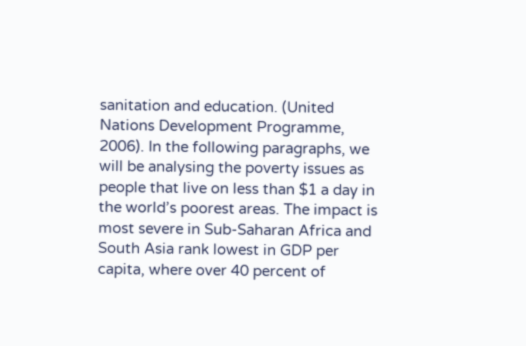sanitation and education. (United Nations Development Programme, 2006). In the following paragraphs, we will be analysing the poverty issues as people that live on less than $1 a day in the world’s poorest areas. The impact is most severe in Sub-Saharan Africa and South Asia rank lowest in GDP per capita, where over 40 percent of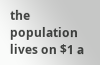the population lives on $1 a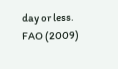day or less. FAO (2009)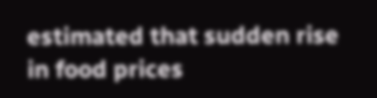estimated that sudden rise in food prices